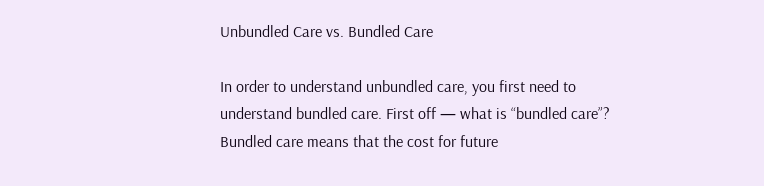Unbundled Care vs. Bundled Care

In order to understand unbundled care, you first need to understand bundled care. First off — what is “bundled care”?  Bundled care means that the cost for future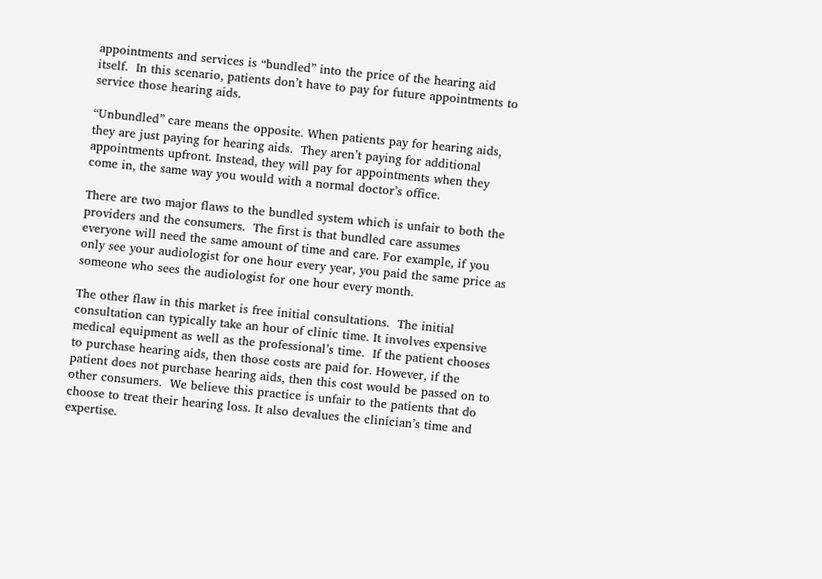appointments and services is “bundled” into the price of the hearing aid itself.  In this scenario, patients don’t have to pay for future appointments to service those hearing aids.

“Unbundled” care means the opposite. When patients pay for hearing aids, they are just paying for hearing aids.  They aren’t paying for additional appointments upfront. Instead, they will pay for appointments when they come in, the same way you would with a normal doctor’s office.

There are two major flaws to the bundled system which is unfair to both the providers and the consumers.  The first is that bundled care assumes everyone will need the same amount of time and care. For example, if you only see your audiologist for one hour every year, you paid the same price as someone who sees the audiologist for one hour every month.

The other flaw in this market is free initial consultations.  The initial consultation can typically take an hour of clinic time. It involves expensive medical equipment as well as the professional’s time.  If the patient chooses to purchase hearing aids, then those costs are paid for. However, if the patient does not purchase hearing aids, then this cost would be passed on to other consumers.  We believe this practice is unfair to the patients that do choose to treat their hearing loss. It also devalues the clinician’s time and expertise.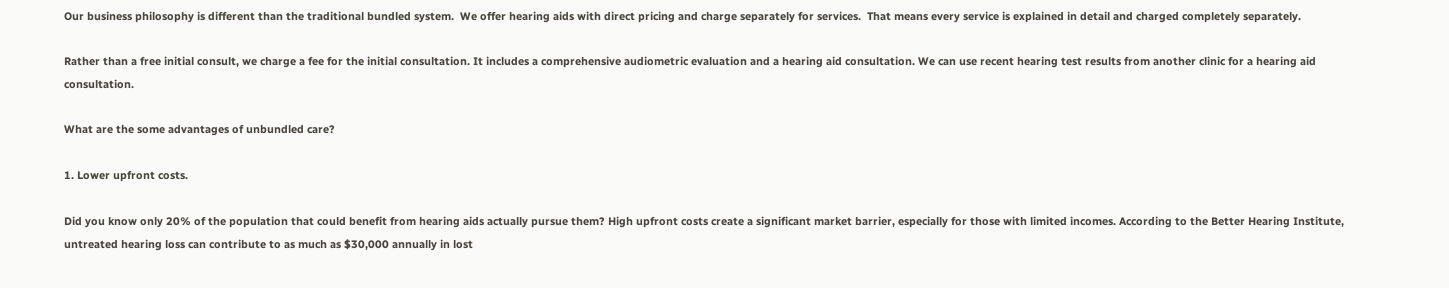Our business philosophy is different than the traditional bundled system.  We offer hearing aids with direct pricing and charge separately for services.  That means every service is explained in detail and charged completely separately.

Rather than a free initial consult, we charge a fee for the initial consultation. It includes a comprehensive audiometric evaluation and a hearing aid consultation. We can use recent hearing test results from another clinic for a hearing aid consultation.

What are the some advantages of unbundled care?

1. Lower upfront costs.

Did you know only 20% of the population that could benefit from hearing aids actually pursue them? High upfront costs create a significant market barrier, especially for those with limited incomes. According to the Better Hearing Institute, untreated hearing loss can contribute to as much as $30,000 annually in lost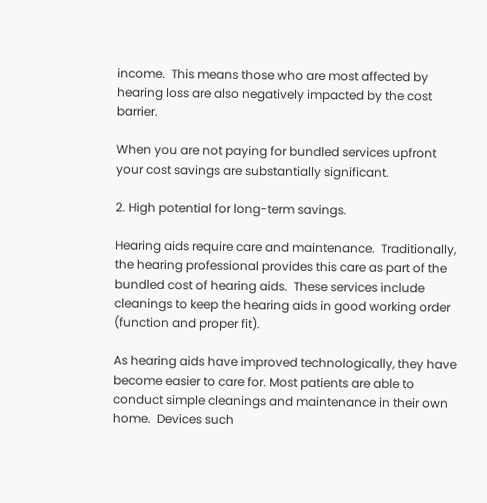income.  This means those who are most affected by hearing loss are also negatively impacted by the cost barrier.

When you are not paying for bundled services upfront your cost savings are substantially significant.

2. High potential for long-term savings.

Hearing aids require care and maintenance.  Traditionally, the hearing professional provides this care as part of the bundled cost of hearing aids.  These services include cleanings to keep the hearing aids in good working order (function and proper fit).

As hearing aids have improved technologically, they have become easier to care for. Most patients are able to conduct simple cleanings and maintenance in their own home.  Devices such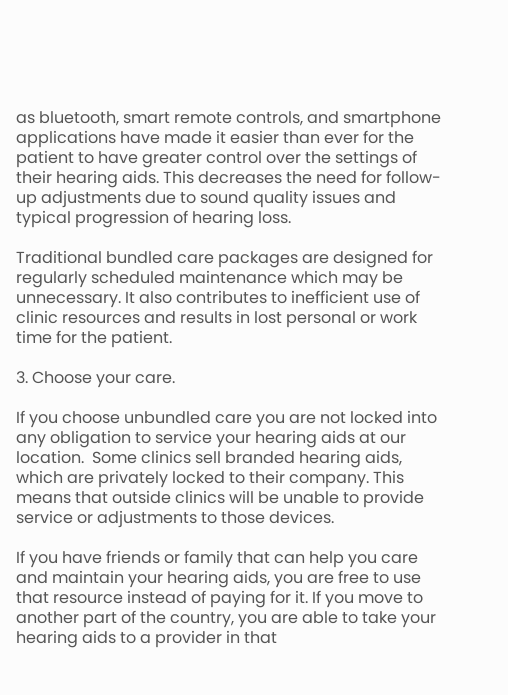as bluetooth, smart remote controls, and smartphone applications have made it easier than ever for the patient to have greater control over the settings of their hearing aids. This decreases the need for follow-up adjustments due to sound quality issues and typical progression of hearing loss.

Traditional bundled care packages are designed for regularly scheduled maintenance which may be unnecessary. It also contributes to inefficient use of clinic resources and results in lost personal or work time for the patient.

3. Choose your care.

If you choose unbundled care you are not locked into any obligation to service your hearing aids at our location.  Some clinics sell branded hearing aids, which are privately locked to their company. This means that outside clinics will be unable to provide service or adjustments to those devices.

If you have friends or family that can help you care and maintain your hearing aids, you are free to use that resource instead of paying for it. If you move to another part of the country, you are able to take your hearing aids to a provider in that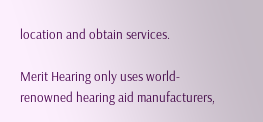location and obtain services.

Merit Hearing only uses world-renowned hearing aid manufacturers,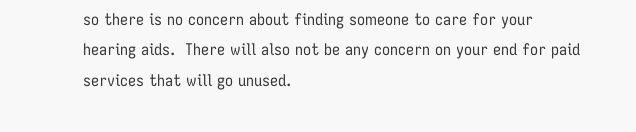so there is no concern about finding someone to care for your hearing aids.  There will also not be any concern on your end for paid services that will go unused.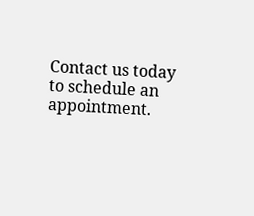Contact us today to schedule an appointment.